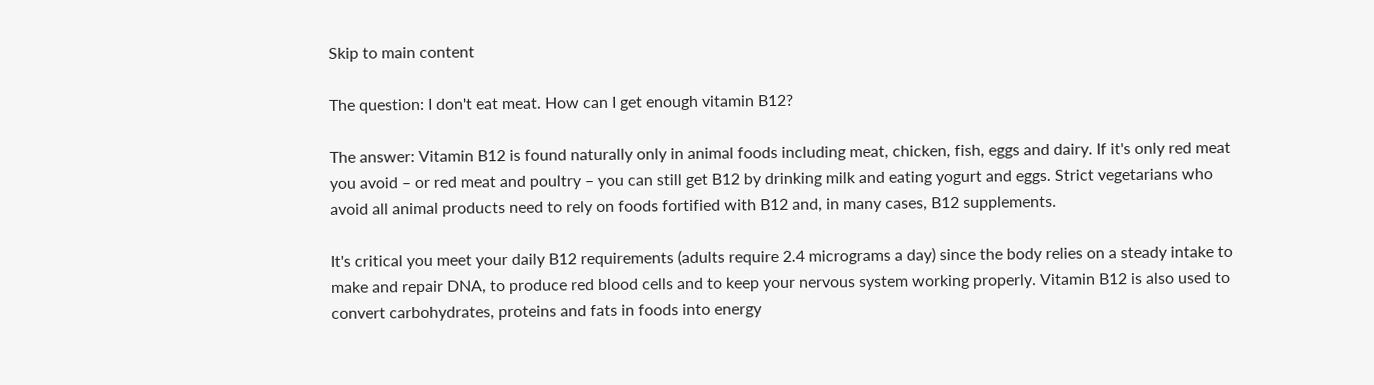Skip to main content

The question: I don't eat meat. How can I get enough vitamin B12?

The answer: Vitamin B12 is found naturally only in animal foods including meat, chicken, fish, eggs and dairy. If it's only red meat you avoid – or red meat and poultry – you can still get B12 by drinking milk and eating yogurt and eggs. Strict vegetarians who avoid all animal products need to rely on foods fortified with B12 and, in many cases, B12 supplements.

It's critical you meet your daily B12 requirements (adults require 2.4 micrograms a day) since the body relies on a steady intake to make and repair DNA, to produce red blood cells and to keep your nervous system working properly. Vitamin B12 is also used to convert carbohydrates, proteins and fats in foods into energy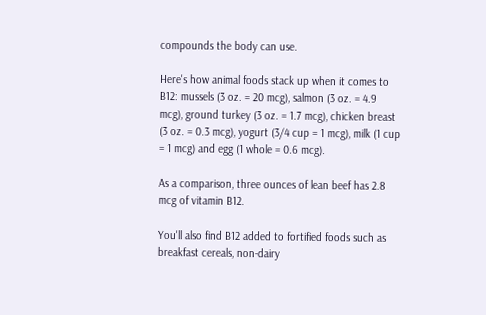compounds the body can use.

Here's how animal foods stack up when it comes to B12: mussels (3 oz. = 20 mcg), salmon (3 oz. = 4.9 mcg), ground turkey (3 oz. = 1.7 mcg), chicken breast (3 oz. = 0.3 mcg), yogurt (3/4 cup = 1 mcg), milk (1 cup = 1 mcg) and egg (1 whole = 0.6 mcg).

As a comparison, three ounces of lean beef has 2.8 mcg of vitamin B12.

You'll also find B12 added to fortified foods such as breakfast cereals, non-dairy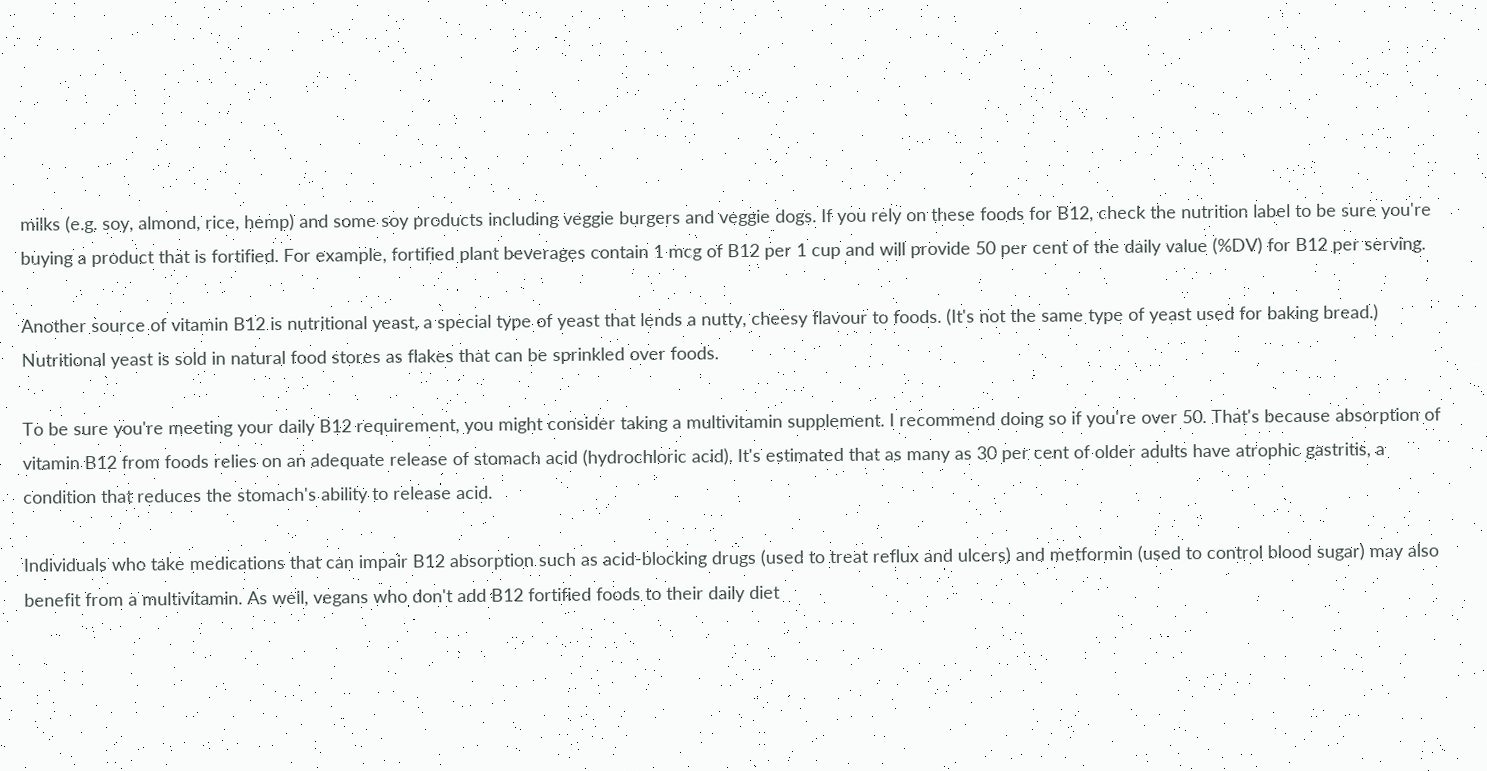milks (e.g. soy, almond, rice, hemp) and some soy products including veggie burgers and veggie dogs. If you rely on these foods for B12, check the nutrition label to be sure you're buying a product that is fortified. For example, fortified plant beverages contain 1 mcg of B12 per 1 cup and will provide 50 per cent of the daily value (%DV) for B12 per serving.

Another source of vitamin B12 is nutritional yeast, a special type of yeast that lends a nutty, cheesy flavour to foods. (It's not the same type of yeast used for baking bread.) Nutritional yeast is sold in natural food stores as flakes that can be sprinkled over foods.

To be sure you're meeting your daily B12 requirement, you might consider taking a multivitamin supplement. I recommend doing so if you're over 50. That's because absorption of vitamin B12 from foods relies on an adequate release of stomach acid (hydrochloric acid). It's estimated that as many as 30 per cent of older adults have atrophic gastritis, a condition that reduces the stomach's ability to release acid.

Individuals who take medications that can impair B12 absorption such as acid-blocking drugs (used to treat reflux and ulcers) and metformin (used to control blood sugar) may also benefit from a multivitamin. As well, vegans who don't add B12 fortified foods to their daily diet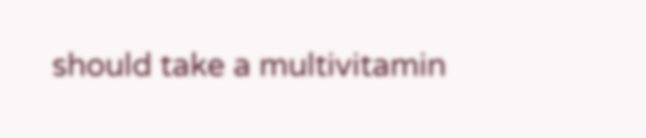should take a multivitamin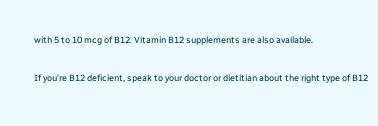with 5 to 10 mcg of B12. Vitamin B12 supplements are also available.

If you're B12 deficient, speak to your doctor or dietitian about the right type of B12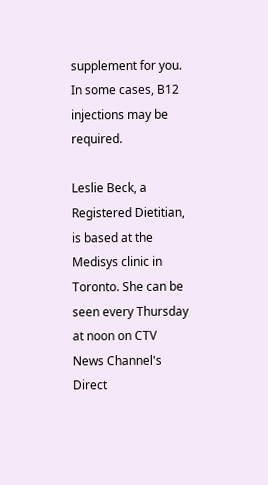supplement for you. In some cases, B12 injections may be required.

Leslie Beck, a Registered Dietitian, is based at the Medisys clinic in Toronto. She can be seen every Thursday at noon on CTV News Channel's Direct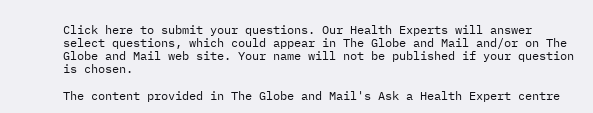Click here to submit your questions. Our Health Experts will answer select questions, which could appear in The Globe and Mail and/or on The Globe and Mail web site. Your name will not be published if your question is chosen.

The content provided in The Globe and Mail's Ask a Health Expert centre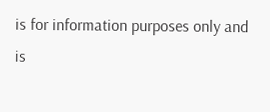is for information purposes only and is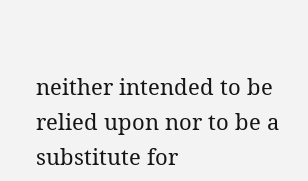neither intended to be relied upon nor to be a substitute for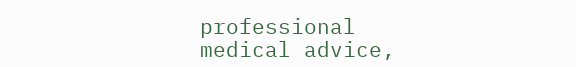professional medical advice,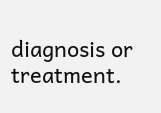diagnosis or treatment.